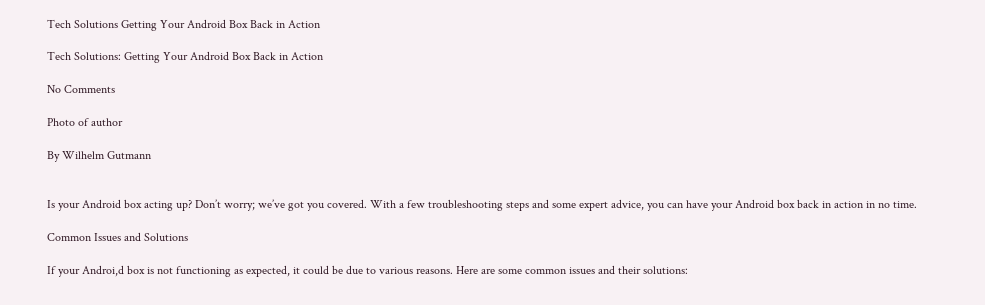Tech Solutions Getting Your Android Box Back in Action

Tech Solutions: Getting Your Android Box Back in Action

No Comments

Photo of author

By Wilhelm Gutmann


Is your Android box acting up? Don’t worry; we’ve got you covered. With a few troubleshooting steps and some expert advice, you can have your Android box back in action in no time.

Common Issues and Solutions

If your Androi,d box is not functioning as expected, it could be due to various reasons. Here are some common issues and their solutions: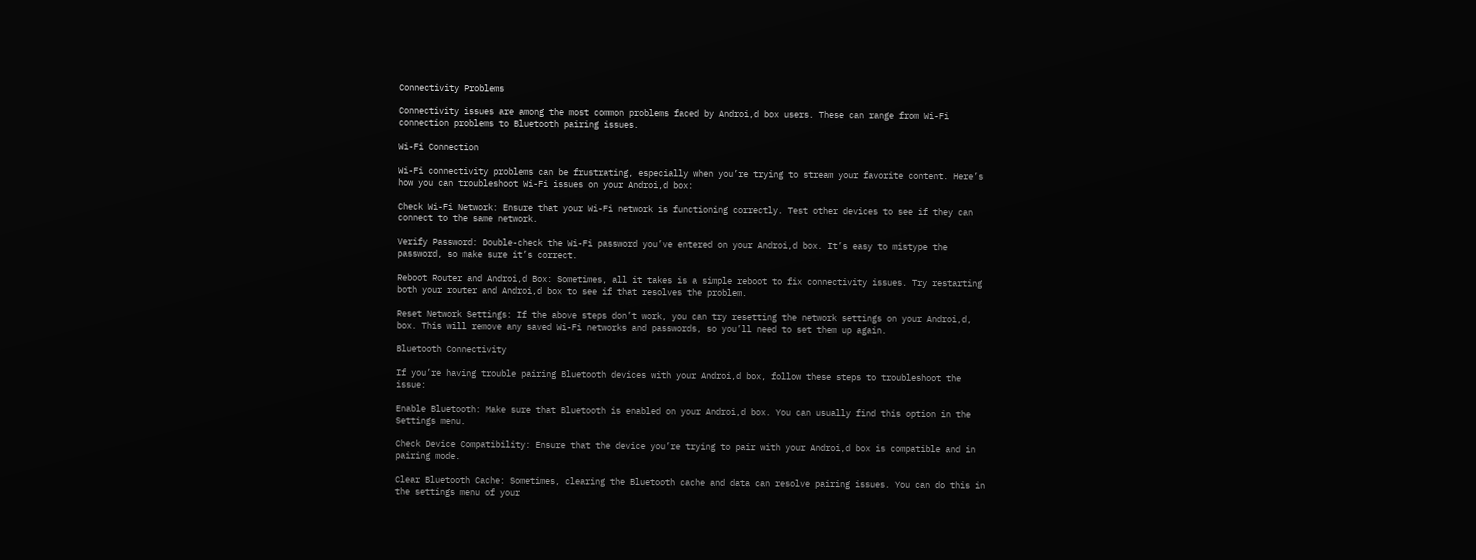Connectivity Problems

Connectivity issues are among the most common problems faced by Androi,d box users. These can range from Wi-Fi connection problems to Bluetooth pairing issues.

Wi-Fi Connection

Wi-Fi connectivity problems can be frustrating, especially when you’re trying to stream your favorite content. Here’s how you can troubleshoot Wi-Fi issues on your Androi,d box:

Check Wi-Fi Network: Ensure that your Wi-Fi network is functioning correctly. Test other devices to see if they can connect to the same network.

Verify Password: Double-check the Wi-Fi password you’ve entered on your Androi,d box. It’s easy to mistype the password, so make sure it’s correct.

Reboot Router and Androi,d Box: Sometimes, all it takes is a simple reboot to fix connectivity issues. Try restarting both your router and Androi,d box to see if that resolves the problem.

Reset Network Settings: If the above steps don’t work, you can try resetting the network settings on your Androi,d, box. This will remove any saved Wi-Fi networks and passwords, so you’ll need to set them up again.

Bluetooth Connectivity

If you’re having trouble pairing Bluetooth devices with your Androi,d box, follow these steps to troubleshoot the issue:

Enable Bluetooth: Make sure that Bluetooth is enabled on your Androi,d box. You can usually find this option in the Settings menu.

Check Device Compatibility: Ensure that the device you’re trying to pair with your Androi,d box is compatible and in pairing mode.

Clear Bluetooth Cache: Sometimes, clearing the Bluetooth cache and data can resolve pairing issues. You can do this in the settings menu of your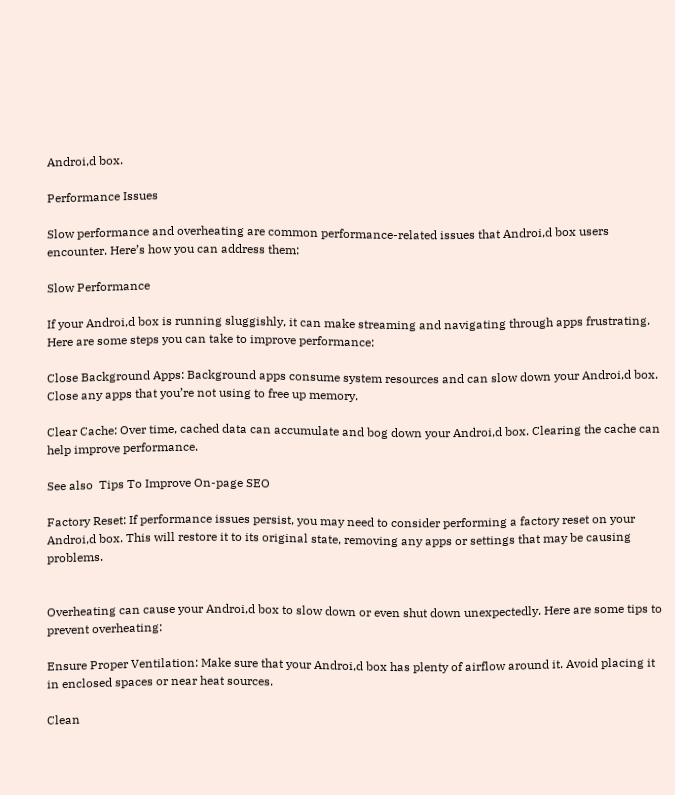Androi,d box.

Performance Issues

Slow performance and overheating are common performance-related issues that Androi,d box users encounter. Here’s how you can address them:

Slow Performance

If your Androi,d box is running sluggishly, it can make streaming and navigating through apps frustrating. Here are some steps you can take to improve performance:

Close Background Apps: Background apps consume system resources and can slow down your Androi,d box. Close any apps that you’re not using to free up memory.

Clear Cache: Over time, cached data can accumulate and bog down your Androi,d box. Clearing the cache can help improve performance.

See also  Tips To Improve On-page SEO

Factory Reset: If performance issues persist, you may need to consider performing a factory reset on your Androi,d box. This will restore it to its original state, removing any apps or settings that may be causing problems.


Overheating can cause your Androi,d box to slow down or even shut down unexpectedly. Here are some tips to prevent overheating:

Ensure Proper Ventilation: Make sure that your Androi,d box has plenty of airflow around it. Avoid placing it in enclosed spaces or near heat sources.

Clean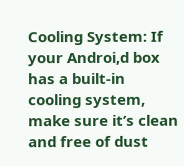Cooling System: If your Androi,d box has a built-in cooling system, make sure it’s clean and free of dust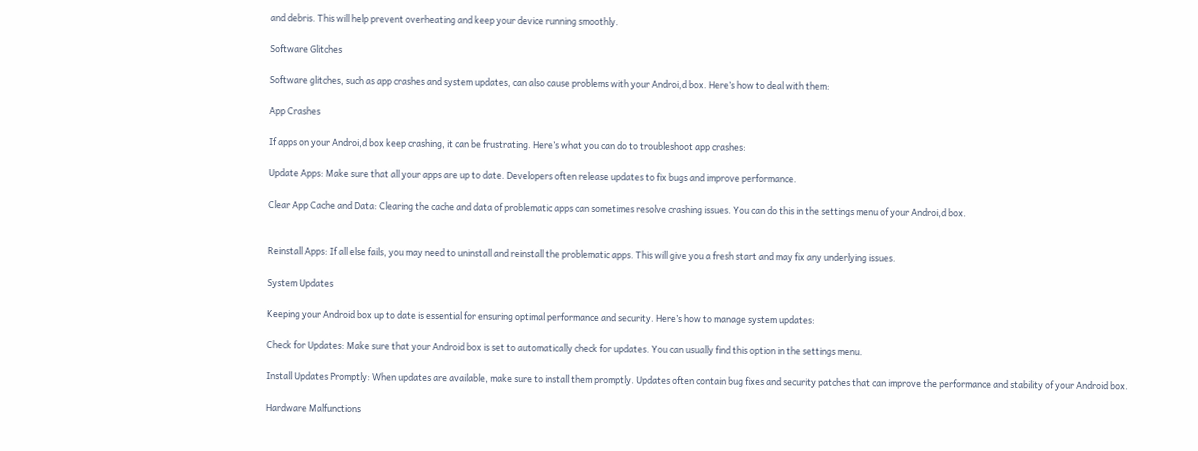and debris. This will help prevent overheating and keep your device running smoothly.

Software Glitches

Software glitches, such as app crashes and system updates, can also cause problems with your Androi,d box. Here’s how to deal with them:

App Crashes

If apps on your Androi,d box keep crashing, it can be frustrating. Here’s what you can do to troubleshoot app crashes:

Update Apps: Make sure that all your apps are up to date. Developers often release updates to fix bugs and improve performance.

Clear App Cache and Data: Clearing the cache and data of problematic apps can sometimes resolve crashing issues. You can do this in the settings menu of your Androi,d box.


Reinstall Apps: If all else fails, you may need to uninstall and reinstall the problematic apps. This will give you a fresh start and may fix any underlying issues.

System Updates

Keeping your Android box up to date is essential for ensuring optimal performance and security. Here’s how to manage system updates:

Check for Updates: Make sure that your Android box is set to automatically check for updates. You can usually find this option in the settings menu.

Install Updates Promptly: When updates are available, make sure to install them promptly. Updates often contain bug fixes and security patches that can improve the performance and stability of your Android box.

Hardware Malfunctions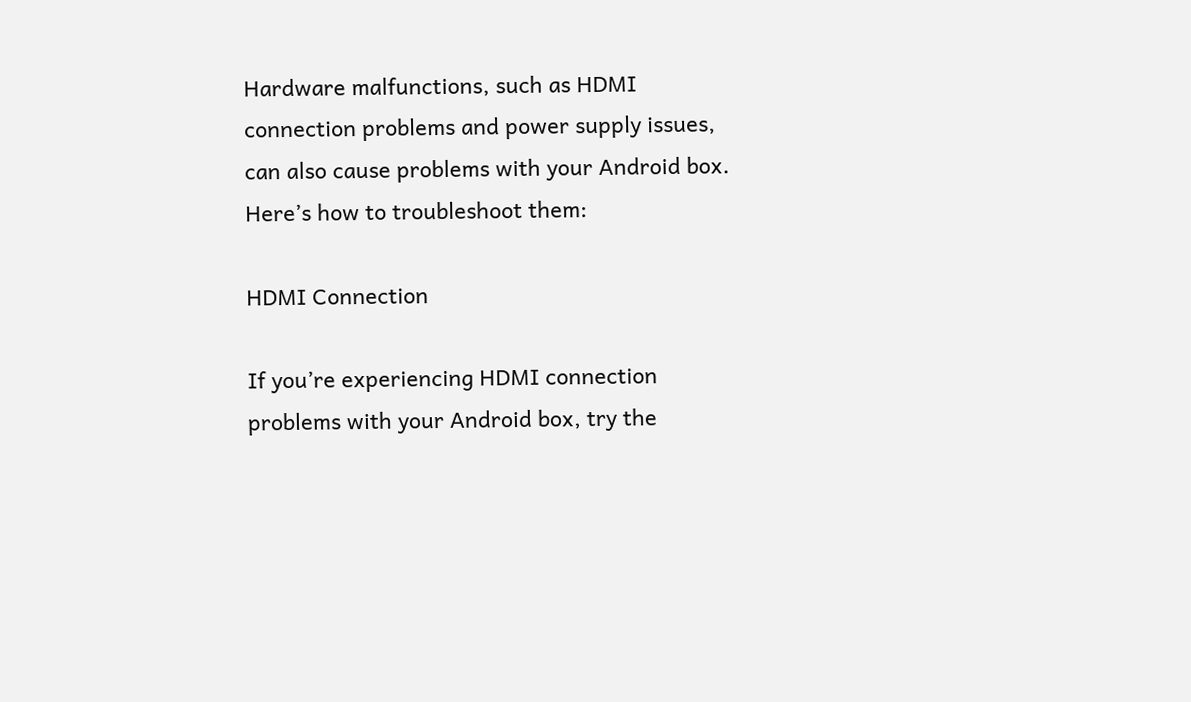Hardware malfunctions, such as HDMI connection problems and power supply issues, can also cause problems with your Android box. Here’s how to troubleshoot them:

HDMI Connection

If you’re experiencing HDMI connection problems with your Android box, try the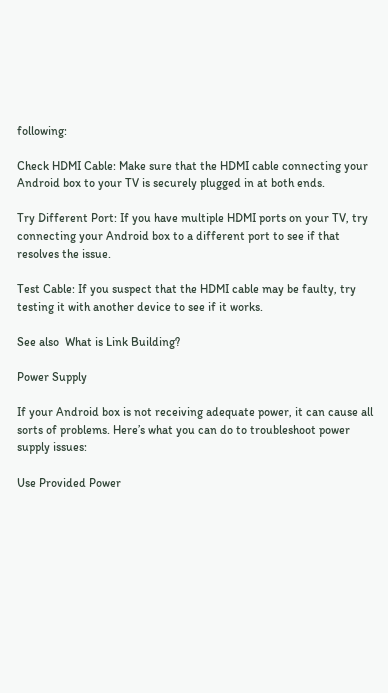following:

Check HDMI Cable: Make sure that the HDMI cable connecting your Android box to your TV is securely plugged in at both ends.

Try Different Port: If you have multiple HDMI ports on your TV, try connecting your Android box to a different port to see if that resolves the issue.

Test Cable: If you suspect that the HDMI cable may be faulty, try testing it with another device to see if it works.

See also  What is Link Building?

Power Supply

If your Android box is not receiving adequate power, it can cause all sorts of problems. Here’s what you can do to troubleshoot power supply issues:

Use Provided Power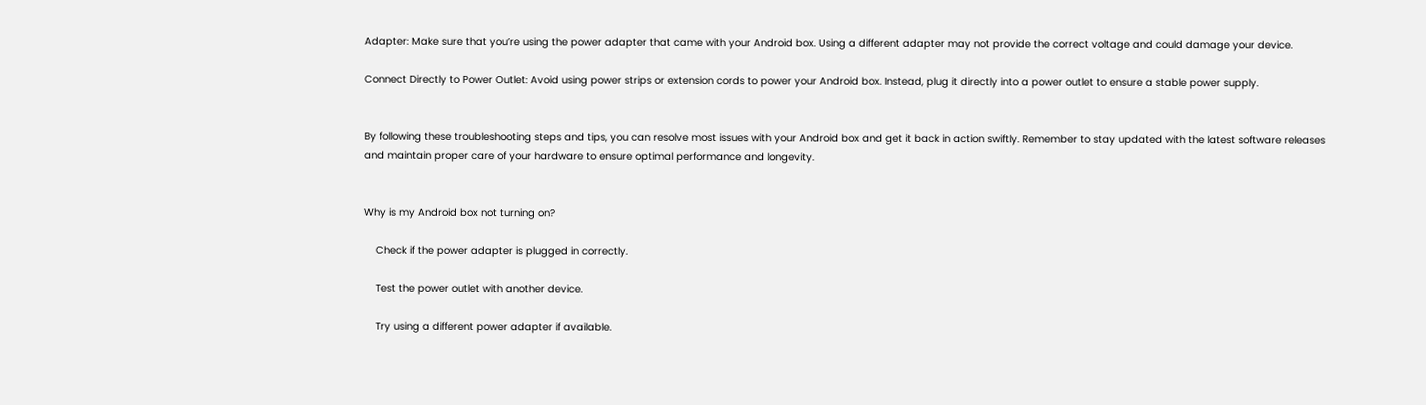Adapter: Make sure that you’re using the power adapter that came with your Android box. Using a different adapter may not provide the correct voltage and could damage your device.

Connect Directly to Power Outlet: Avoid using power strips or extension cords to power your Android box. Instead, plug it directly into a power outlet to ensure a stable power supply.


By following these troubleshooting steps and tips, you can resolve most issues with your Android box and get it back in action swiftly. Remember to stay updated with the latest software releases and maintain proper care of your hardware to ensure optimal performance and longevity.


Why is my Android box not turning on?

    Check if the power adapter is plugged in correctly.

    Test the power outlet with another device.

    Try using a different power adapter if available.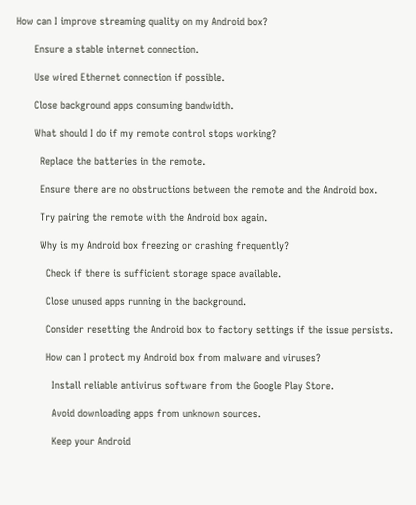How can I improve streaming quality on my Android box?

      Ensure a stable internet connection.

      Use wired Ethernet connection if possible.

      Close background apps consuming bandwidth.

      What should I do if my remote control stops working?

        Replace the batteries in the remote.

        Ensure there are no obstructions between the remote and the Android box.

        Try pairing the remote with the Android box again.

        Why is my Android box freezing or crashing frequently?

          Check if there is sufficient storage space available.

          Close unused apps running in the background.

          Consider resetting the Android box to factory settings if the issue persists.

          How can I protect my Android box from malware and viruses?

            Install reliable antivirus software from the Google Play Store.

            Avoid downloading apps from unknown sources.

            Keep your Android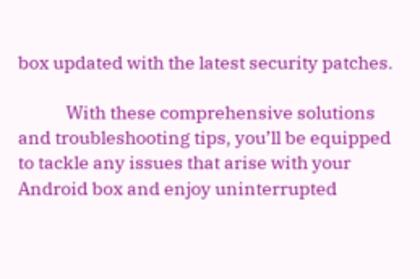box updated with the latest security patches.

            With these comprehensive solutions and troubleshooting tips, you’ll be equipped to tackle any issues that arise with your Android box and enjoy uninterrupted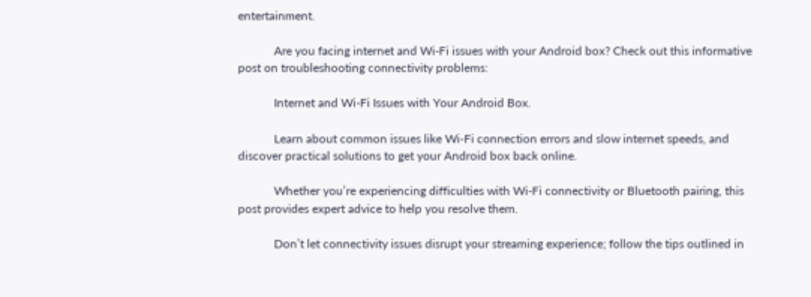entertainment.

            Are you facing internet and Wi-Fi issues with your Android box? Check out this informative post on troubleshooting connectivity problems:

            Internet and Wi-Fi Issues with Your Android Box.

            Learn about common issues like Wi-Fi connection errors and slow internet speeds, and discover practical solutions to get your Android box back online.

            Whether you’re experiencing difficulties with Wi-Fi connectivity or Bluetooth pairing, this post provides expert advice to help you resolve them.

            Don’t let connectivity issues disrupt your streaming experience; follow the tips outlined in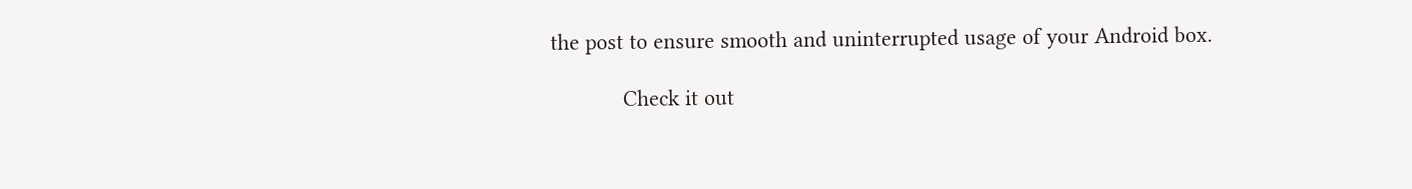the post to ensure smooth and uninterrupted usage of your Android box.

            Check it out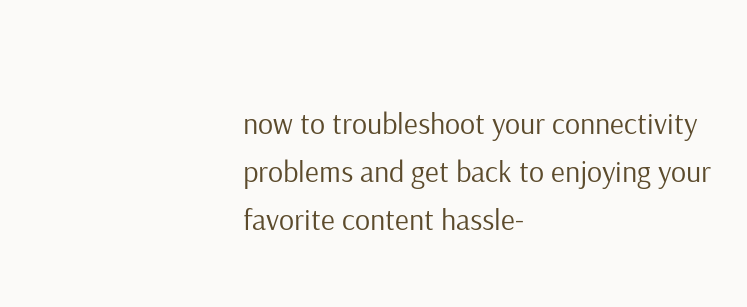now to troubleshoot your connectivity problems and get back to enjoying your favorite content hassle-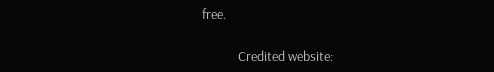free.

            Credited website: